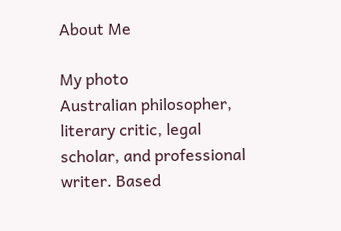About Me

My photo
Australian philosopher, literary critic, legal scholar, and professional writer. Based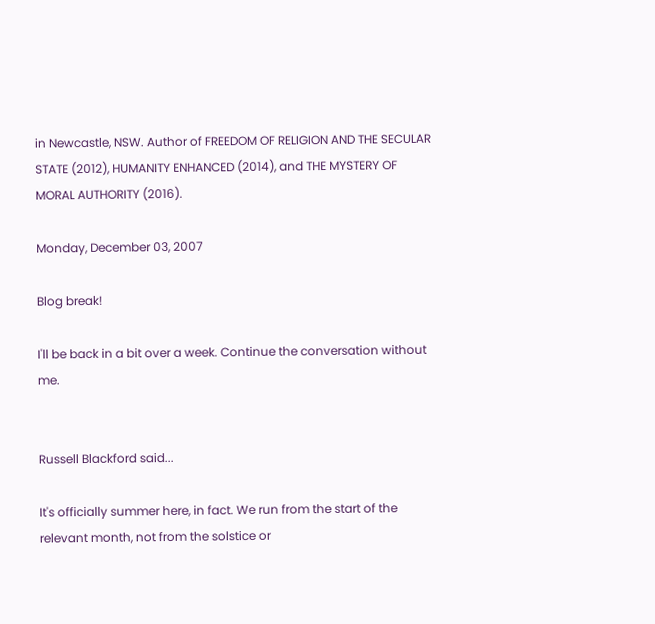in Newcastle, NSW. Author of FREEDOM OF RELIGION AND THE SECULAR STATE (2012), HUMANITY ENHANCED (2014), and THE MYSTERY OF MORAL AUTHORITY (2016).

Monday, December 03, 2007

Blog break!

I'll be back in a bit over a week. Continue the conversation without me.


Russell Blackford said...

It's officially summer here, in fact. We run from the start of the relevant month, not from the solstice or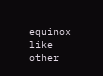equinox like other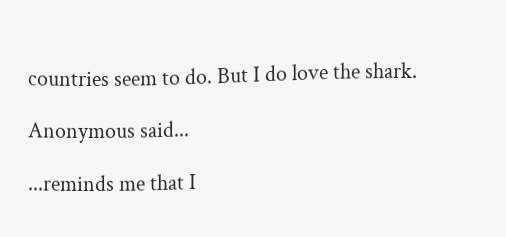countries seem to do. But I do love the shark.

Anonymous said...

...reminds me that I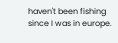haven't been fishing since I was in europe.